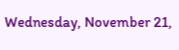Wednesday, November 21,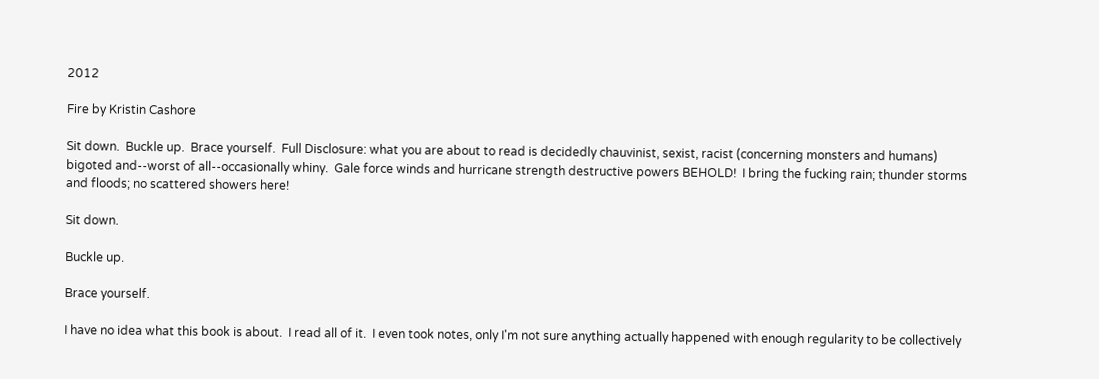2012

Fire by Kristin Cashore

Sit down.  Buckle up.  Brace yourself.  Full Disclosure: what you are about to read is decidedly chauvinist, sexist, racist (concerning monsters and humans) bigoted and--worst of all--occasionally whiny.  Gale force winds and hurricane strength destructive powers BEHOLD!  I bring the fucking rain; thunder storms and floods; no scattered showers here!

Sit down.

Buckle up.

Brace yourself.

I have no idea what this book is about.  I read all of it.  I even took notes, only I'm not sure anything actually happened with enough regularity to be collectively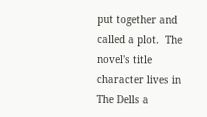put together and called a plot.  The novel's title character lives in The Dells a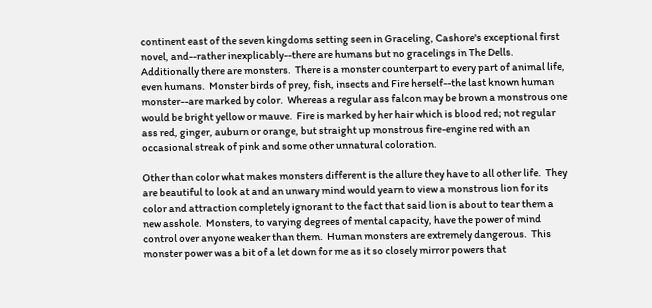continent east of the seven kingdoms setting seen in Graceling, Cashore's exceptional first novel, and--rather inexplicably--there are humans but no gracelings in The Dells.  Additionally there are monsters.  There is a monster counterpart to every part of animal life, even humans.  Monster birds of prey, fish, insects and Fire herself--the last known human monster--are marked by color.  Whereas a regular ass falcon may be brown a monstrous one would be bright yellow or mauve.  Fire is marked by her hair which is blood red; not regular ass red, ginger, auburn or orange, but straight up monstrous fire-engine red with an occasional streak of pink and some other unnatural coloration.

Other than color what makes monsters different is the allure they have to all other life.  They are beautiful to look at and an unwary mind would yearn to view a monstrous lion for its color and attraction completely ignorant to the fact that said lion is about to tear them a new asshole.  Monsters, to varying degrees of mental capacity, have the power of mind control over anyone weaker than them.  Human monsters are extremely dangerous.  This monster power was a bit of a let down for me as it so closely mirror powers that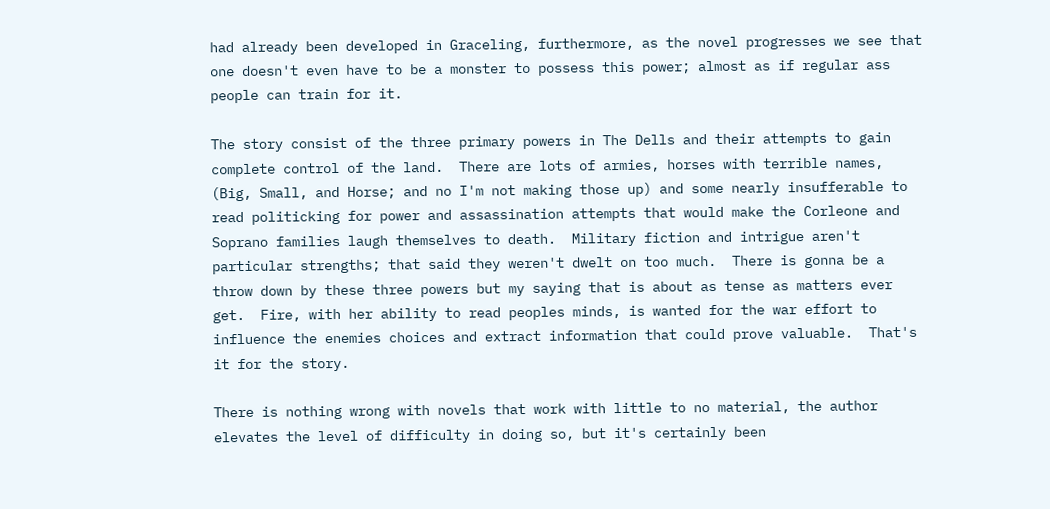had already been developed in Graceling, furthermore, as the novel progresses we see that one doesn't even have to be a monster to possess this power; almost as if regular ass people can train for it.

The story consist of the three primary powers in The Dells and their attempts to gain complete control of the land.  There are lots of armies, horses with terrible names, (Big, Small, and Horse; and no I'm not making those up) and some nearly insufferable to read politicking for power and assassination attempts that would make the Corleone and Soprano families laugh themselves to death.  Military fiction and intrigue aren't particular strengths; that said they weren't dwelt on too much.  There is gonna be a throw down by these three powers but my saying that is about as tense as matters ever get.  Fire, with her ability to read peoples minds, is wanted for the war effort to influence the enemies choices and extract information that could prove valuable.  That's it for the story.

There is nothing wrong with novels that work with little to no material, the author elevates the level of difficulty in doing so, but it's certainly been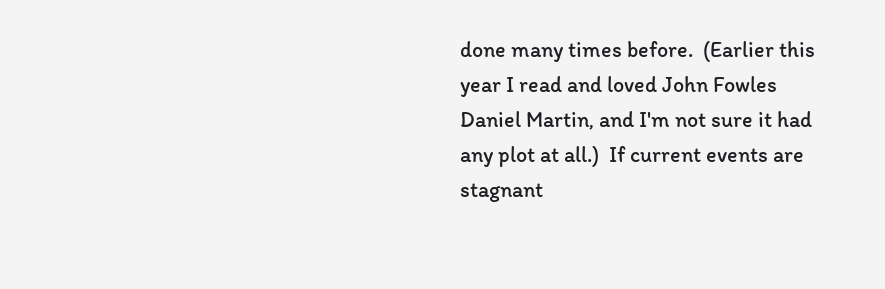done many times before.  (Earlier this year I read and loved John Fowles Daniel Martin, and I'm not sure it had any plot at all.)  If current events are stagnant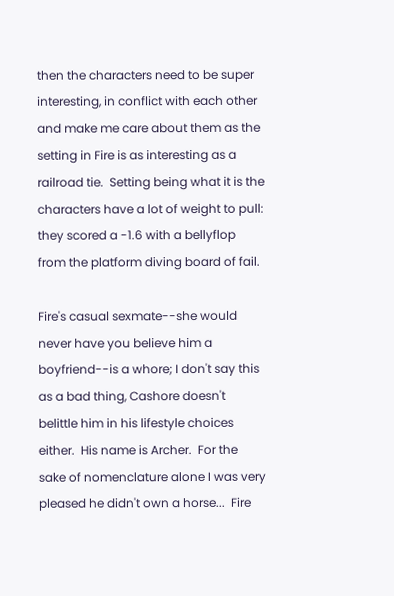then the characters need to be super interesting, in conflict with each other and make me care about them as the setting in Fire is as interesting as a railroad tie.  Setting being what it is the characters have a lot of weight to pull: they scored a -1.6 with a bellyflop from the platform diving board of fail.

Fire's casual sexmate--she would never have you believe him a boyfriend--is a whore; I don't say this as a bad thing, Cashore doesn't belittle him in his lifestyle choices either.  His name is Archer.  For the sake of nomenclature alone I was very pleased he didn't own a horse...  Fire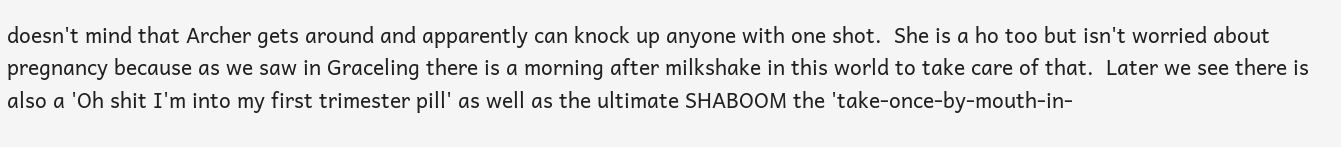doesn't mind that Archer gets around and apparently can knock up anyone with one shot.  She is a ho too but isn't worried about pregnancy because as we saw in Graceling there is a morning after milkshake in this world to take care of that.  Later we see there is also a 'Oh shit I'm into my first trimester pill' as well as the ultimate SHABOOM the 'take-once-by-mouth-in-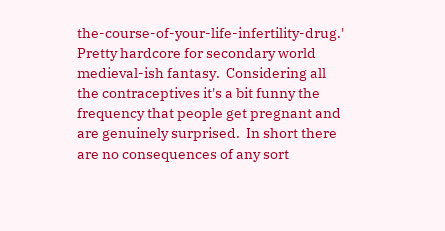the-course-of-your-life-infertility-drug.'  Pretty hardcore for secondary world medieval-ish fantasy.  Considering all the contraceptives it's a bit funny the frequency that people get pregnant and are genuinely surprised.  In short there are no consequences of any sort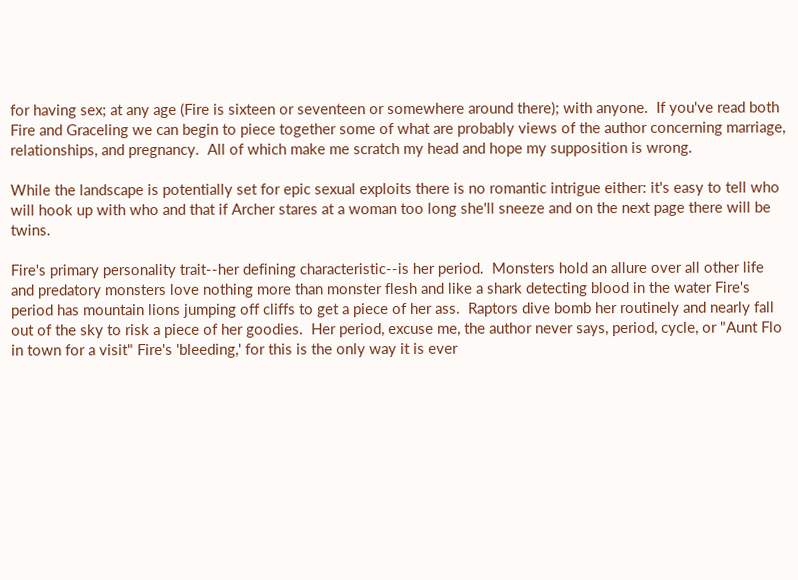for having sex; at any age (Fire is sixteen or seventeen or somewhere around there); with anyone.  If you've read both Fire and Graceling we can begin to piece together some of what are probably views of the author concerning marriage, relationships, and pregnancy.  All of which make me scratch my head and hope my supposition is wrong.

While the landscape is potentially set for epic sexual exploits there is no romantic intrigue either: it's easy to tell who will hook up with who and that if Archer stares at a woman too long she'll sneeze and on the next page there will be twins.

Fire's primary personality trait--her defining characteristic--is her period.  Monsters hold an allure over all other life and predatory monsters love nothing more than monster flesh and like a shark detecting blood in the water Fire's period has mountain lions jumping off cliffs to get a piece of her ass.  Raptors dive bomb her routinely and nearly fall out of the sky to risk a piece of her goodies.  Her period, excuse me, the author never says, period, cycle, or "Aunt Flo in town for a visit" Fire's 'bleeding,' for this is the only way it is ever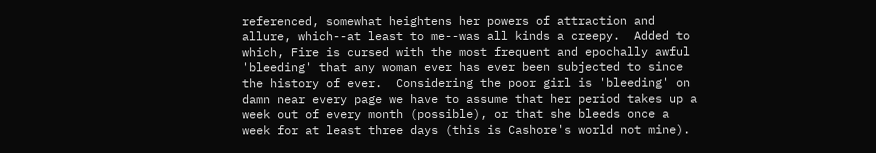referenced, somewhat heightens her powers of attraction and allure, which--at least to me--was all kinds a creepy.  Added to which, Fire is cursed with the most frequent and epochally awful 'bleeding' that any woman ever has ever been subjected to since the history of ever.  Considering the poor girl is 'bleeding' on damn near every page we have to assume that her period takes up a week out of every month (possible), or that she bleeds once a week for at least three days (this is Cashore's world not mine).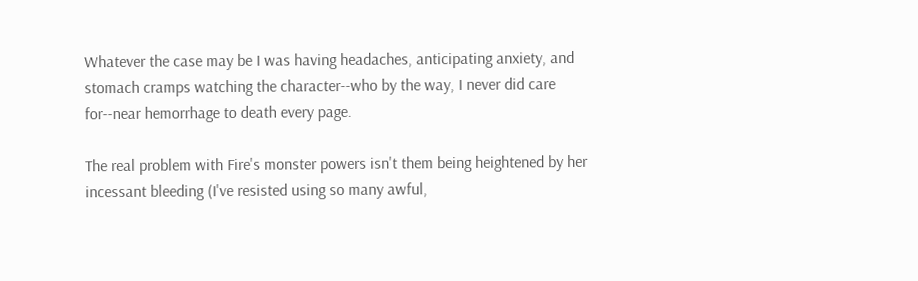Whatever the case may be I was having headaches, anticipating anxiety, and stomach cramps watching the character--who by the way, I never did care for--near hemorrhage to death every page.

The real problem with Fire's monster powers isn't them being heightened by her incessant bleeding (I've resisted using so many awful,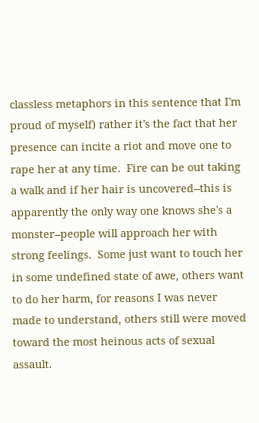classless metaphors in this sentence that I'm proud of myself) rather it's the fact that her presence can incite a riot and move one to rape her at any time.  Fire can be out taking a walk and if her hair is uncovered--this is apparently the only way one knows she's a monster--people will approach her with strong feelings.  Some just want to touch her in some undefined state of awe, others want to do her harm, for reasons I was never made to understand, others still were moved toward the most heinous acts of sexual assault.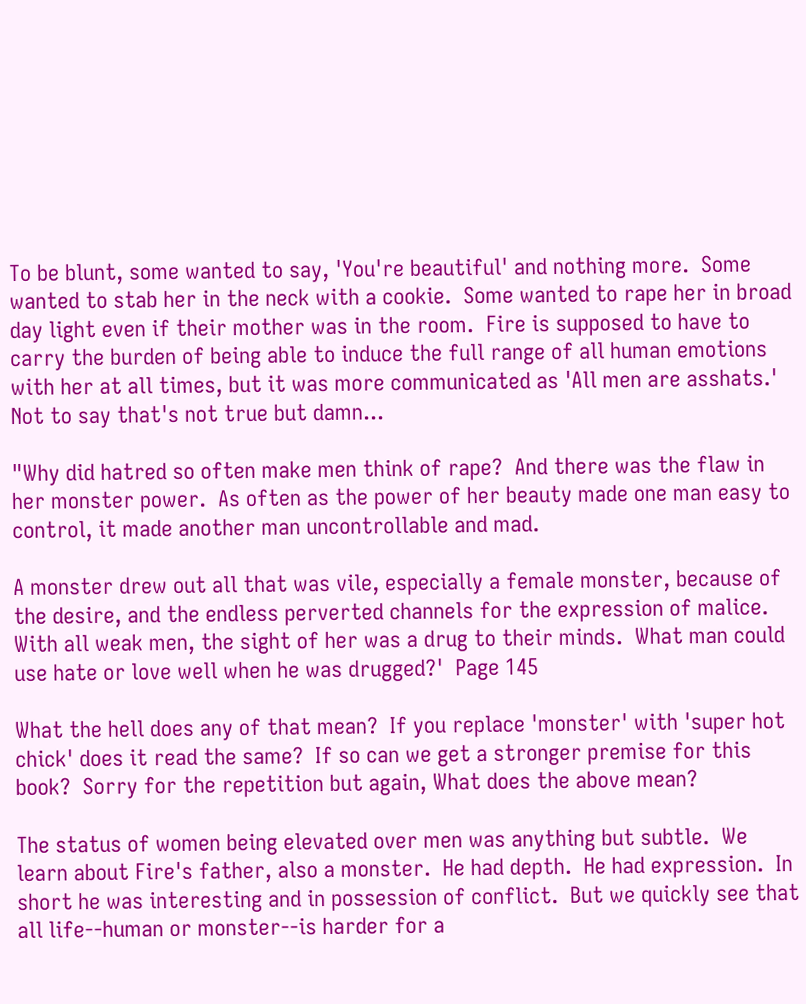To be blunt, some wanted to say, 'You're beautiful' and nothing more.  Some wanted to stab her in the neck with a cookie.  Some wanted to rape her in broad day light even if their mother was in the room.  Fire is supposed to have to carry the burden of being able to induce the full range of all human emotions with her at all times, but it was more communicated as 'All men are asshats.'  Not to say that's not true but damn...

"Why did hatred so often make men think of rape?  And there was the flaw in her monster power.  As often as the power of her beauty made one man easy to control, it made another man uncontrollable and mad.

A monster drew out all that was vile, especially a female monster, because of the desire, and the endless perverted channels for the expression of malice.  With all weak men, the sight of her was a drug to their minds.  What man could use hate or love well when he was drugged?'  Page 145

What the hell does any of that mean?  If you replace 'monster' with 'super hot chick' does it read the same?  If so can we get a stronger premise for this book?  Sorry for the repetition but again, What does the above mean?

The status of women being elevated over men was anything but subtle.  We learn about Fire's father, also a monster.  He had depth.  He had expression.  In short he was interesting and in possession of conflict.  But we quickly see that all life--human or monster--is harder for a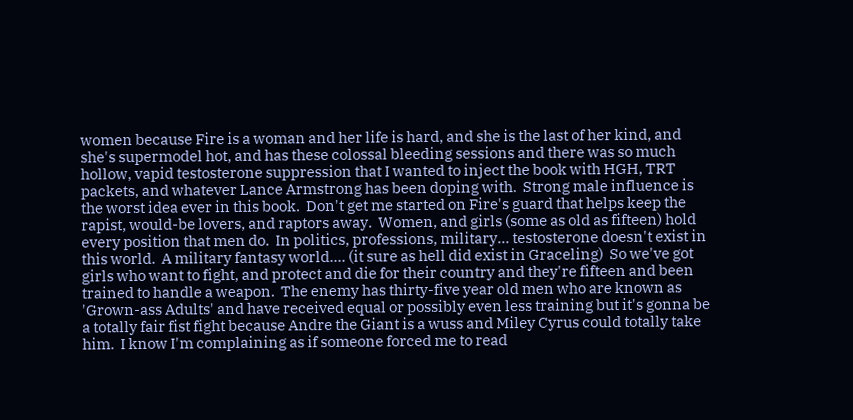women because Fire is a woman and her life is hard, and she is the last of her kind, and she's supermodel hot, and has these colossal bleeding sessions and there was so much hollow, vapid testosterone suppression that I wanted to inject the book with HGH, TRT packets, and whatever Lance Armstrong has been doping with.  Strong male influence is the worst idea ever in this book.  Don't get me started on Fire's guard that helps keep the rapist, would-be lovers, and raptors away.  Women, and girls (some as old as fifteen) hold every position that men do.  In politics, professions, military... testosterone doesn't exist in this world.  A military fantasy world.... (it sure as hell did exist in Graceling)  So we've got girls who want to fight, and protect and die for their country and they're fifteen and been trained to handle a weapon.  The enemy has thirty-five year old men who are known as 'Grown-ass Adults' and have received equal or possibly even less training but it's gonna be a totally fair fist fight because Andre the Giant is a wuss and Miley Cyrus could totally take him.  I know I'm complaining as if someone forced me to read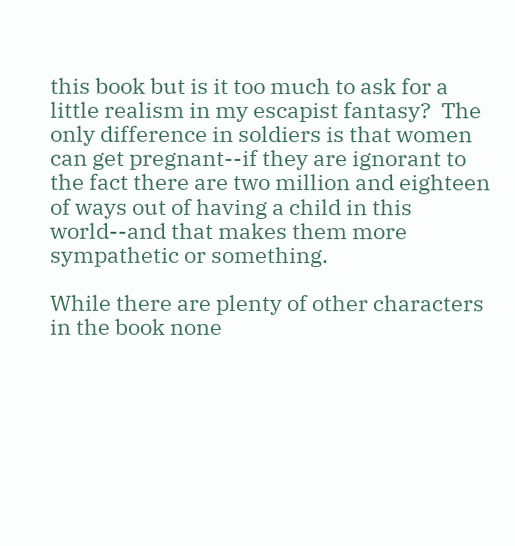this book but is it too much to ask for a little realism in my escapist fantasy?  The only difference in soldiers is that women can get pregnant--if they are ignorant to the fact there are two million and eighteen of ways out of having a child in this world--and that makes them more sympathetic or something.

While there are plenty of other characters in the book none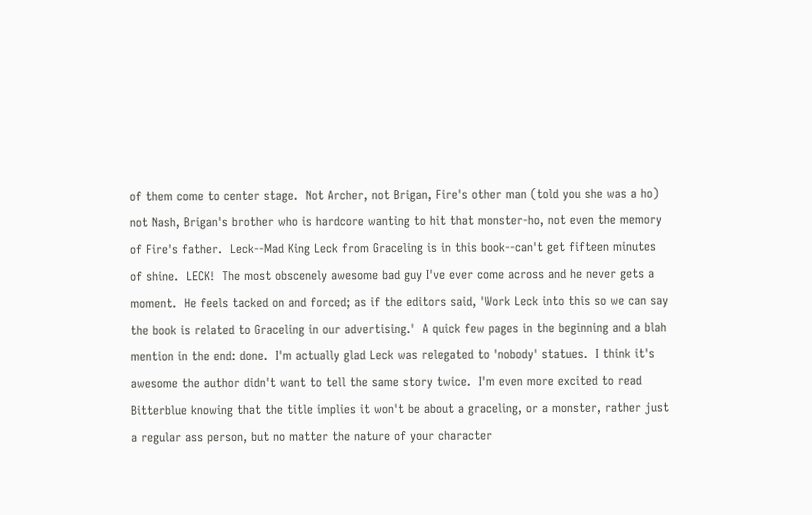of them come to center stage.  Not Archer, not Brigan, Fire's other man (told you she was a ho) not Nash, Brigan's brother who is hardcore wanting to hit that monster-ho, not even the memory of Fire's father.  Leck--Mad King Leck from Graceling is in this book--can't get fifteen minutes of shine.  LECK!  The most obscenely awesome bad guy I've ever come across and he never gets a moment.  He feels tacked on and forced; as if the editors said, 'Work Leck into this so we can say the book is related to Graceling in our advertising.'  A quick few pages in the beginning and a blah mention in the end: done.  I'm actually glad Leck was relegated to 'nobody' statues.  I think it's awesome the author didn't want to tell the same story twice.  I'm even more excited to read Bitterblue knowing that the title implies it won't be about a graceling, or a monster, rather just a regular ass person, but no matter the nature of your character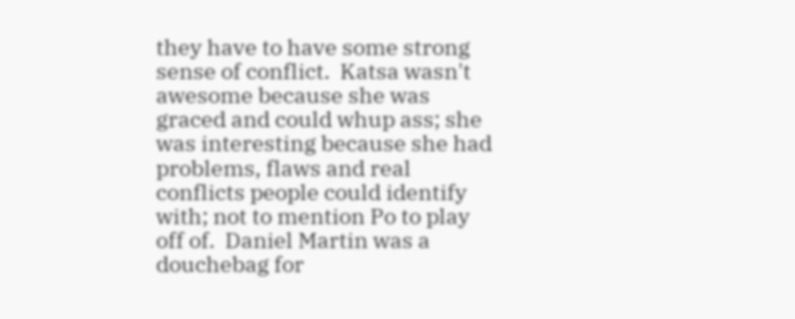they have to have some strong sense of conflict.  Katsa wasn't awesome because she was graced and could whup ass; she was interesting because she had problems, flaws and real conflicts people could identify with; not to mention Po to play off of.  Daniel Martin was a douchebag for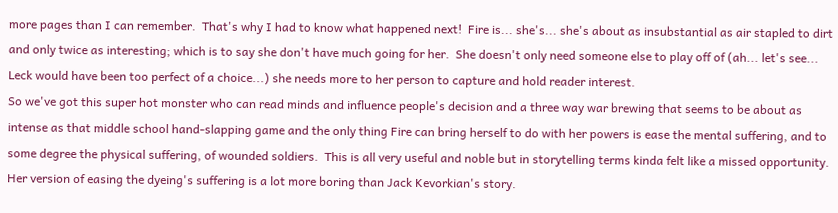more pages than I can remember.  That's why I had to know what happened next!  Fire is... she's... she's about as insubstantial as air stapled to dirt and only twice as interesting; which is to say she don't have much going for her.  She doesn't only need someone else to play off of (ah... let's see... Leck would have been too perfect of a choice...) she needs more to her person to capture and hold reader interest.
So we've got this super hot monster who can read minds and influence people's decision and a three way war brewing that seems to be about as intense as that middle school hand-slapping game and the only thing Fire can bring herself to do with her powers is ease the mental suffering, and to some degree the physical suffering, of wounded soldiers.  This is all very useful and noble but in storytelling terms kinda felt like a missed opportunity.  Her version of easing the dyeing's suffering is a lot more boring than Jack Kevorkian's story.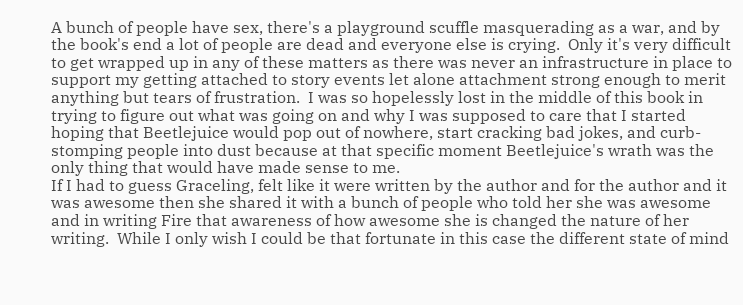A bunch of people have sex, there's a playground scuffle masquerading as a war, and by the book's end a lot of people are dead and everyone else is crying.  Only it's very difficult to get wrapped up in any of these matters as there was never an infrastructure in place to support my getting attached to story events let alone attachment strong enough to merit anything but tears of frustration.  I was so hopelessly lost in the middle of this book in trying to figure out what was going on and why I was supposed to care that I started hoping that Beetlejuice would pop out of nowhere, start cracking bad jokes, and curb-stomping people into dust because at that specific moment Beetlejuice's wrath was the only thing that would have made sense to me.
If I had to guess Graceling, felt like it were written by the author and for the author and it was awesome then she shared it with a bunch of people who told her she was awesome and in writing Fire that awareness of how awesome she is changed the nature of her writing.  While I only wish I could be that fortunate in this case the different state of mind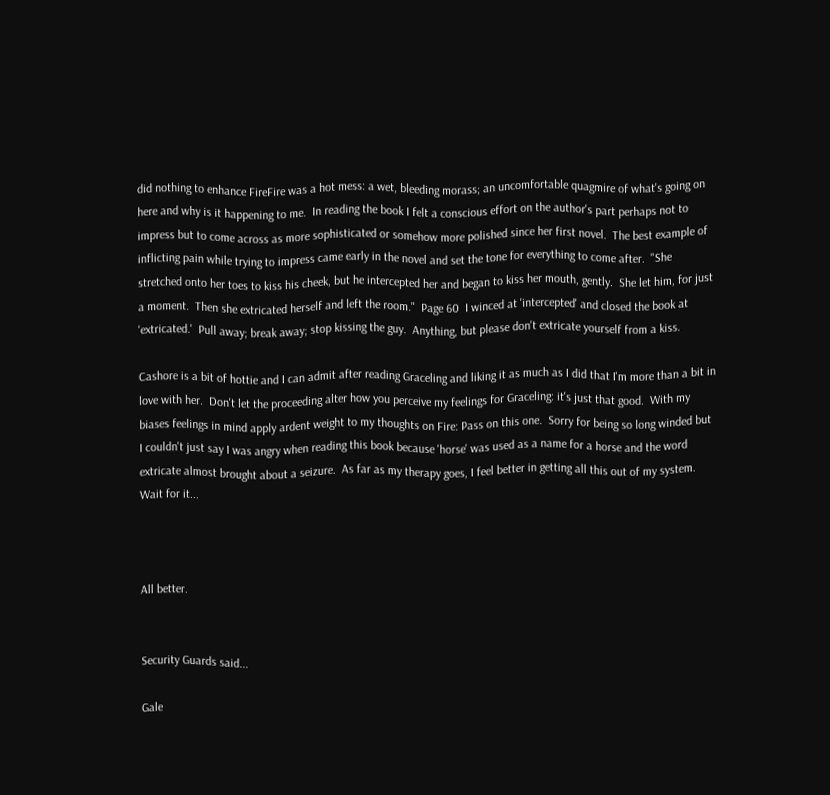did nothing to enhance FireFire was a hot mess: a wet, bleeding morass; an uncomfortable quagmire of what's going on here and why is it happening to me.  In reading the book I felt a conscious effort on the author's part perhaps not to impress but to come across as more sophisticated or somehow more polished since her first novel.  The best example of inflicting pain while trying to impress came early in the novel and set the tone for everything to come after.  "She stretched onto her toes to kiss his cheek, but he intercepted her and began to kiss her mouth, gently.  She let him, for just a moment.  Then she extricated herself and left the room."  Page 60  I winced at 'intercepted' and closed the book at 'extricated.'  Pull away; break away; stop kissing the guy.  Anything, but please don't extricate yourself from a kiss.

Cashore is a bit of hottie and I can admit after reading Graceling and liking it as much as I did that I'm more than a bit in love with her.  Don't let the proceeding alter how you perceive my feelings for Graceling: it's just that good.  With my biases feelings in mind apply ardent weight to my thoughts on Fire: Pass on this one.  Sorry for being so long winded but I couldn't just say I was angry when reading this book because 'horse' was used as a name for a horse and the word extricate almost brought about a seizure.  As far as my therapy goes, I feel better in getting all this out of my system.  Wait for it...



All better.


Security Guards said...

Gale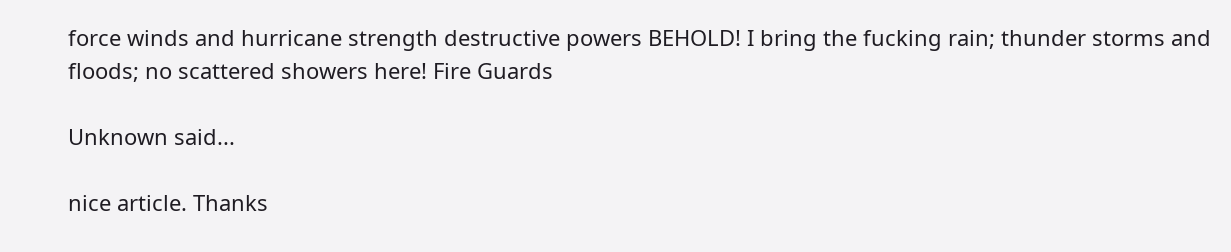force winds and hurricane strength destructive powers BEHOLD! I bring the fucking rain; thunder storms and floods; no scattered showers here! Fire Guards

Unknown said...

nice article. Thanks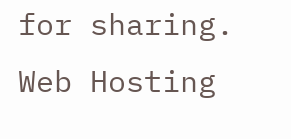for sharing.
Web Hosting